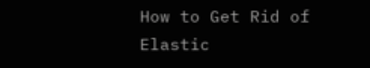How to Get Rid of Elastic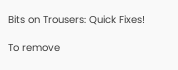Bits on Trousers: Quick Fixes!

To remove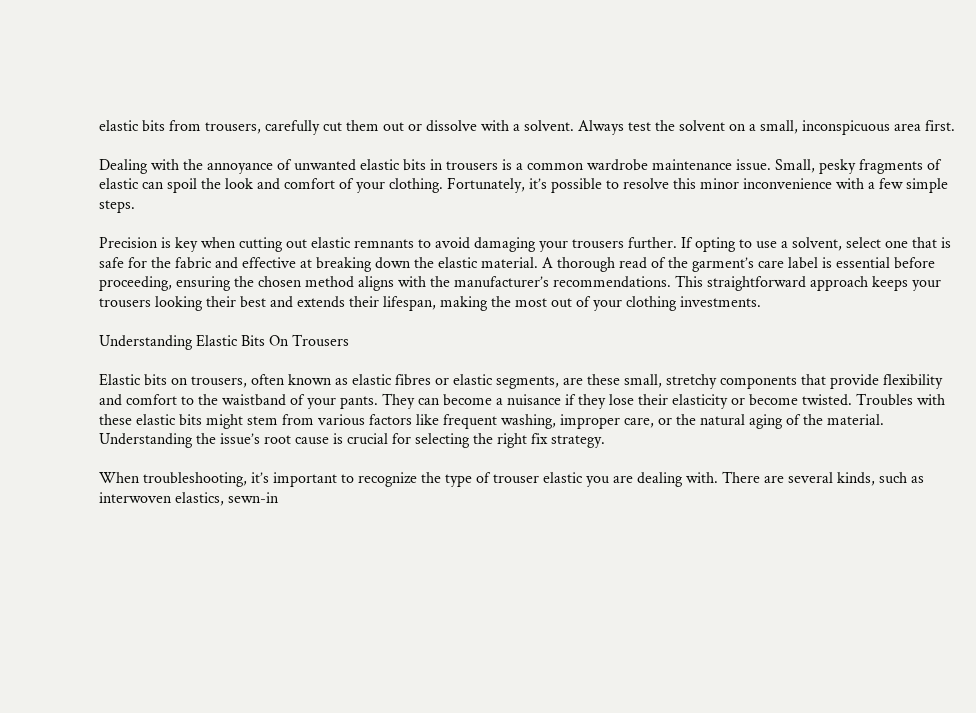elastic bits from trousers, carefully cut them out or dissolve with a solvent. Always test the solvent on a small, inconspicuous area first.

Dealing with the annoyance of unwanted elastic bits in trousers is a common wardrobe maintenance issue. Small, pesky fragments of elastic can spoil the look and comfort of your clothing. Fortunately, it’s possible to resolve this minor inconvenience with a few simple steps.

Precision is key when cutting out elastic remnants to avoid damaging your trousers further. If opting to use a solvent, select one that is safe for the fabric and effective at breaking down the elastic material. A thorough read of the garment’s care label is essential before proceeding, ensuring the chosen method aligns with the manufacturer’s recommendations. This straightforward approach keeps your trousers looking their best and extends their lifespan, making the most out of your clothing investments.

Understanding Elastic Bits On Trousers

Elastic bits on trousers, often known as elastic fibres or elastic segments, are these small, stretchy components that provide flexibility and comfort to the waistband of your pants. They can become a nuisance if they lose their elasticity or become twisted. Troubles with these elastic bits might stem from various factors like frequent washing, improper care, or the natural aging of the material. Understanding the issue’s root cause is crucial for selecting the right fix strategy.

When troubleshooting, it’s important to recognize the type of trouser elastic you are dealing with. There are several kinds, such as interwoven elastics, sewn-in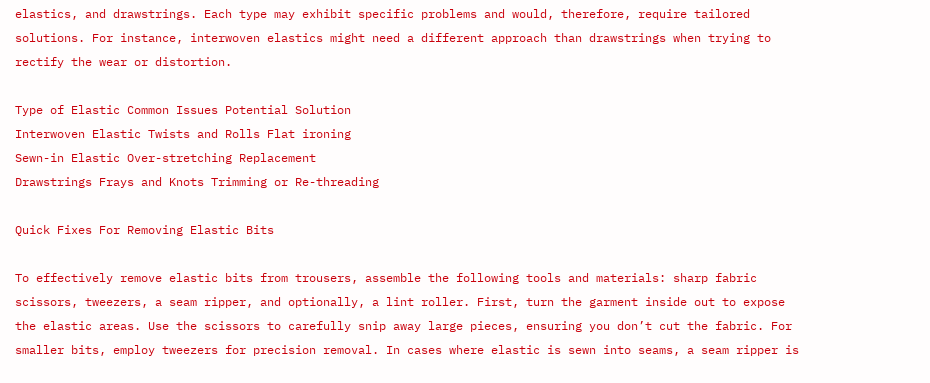elastics, and drawstrings. Each type may exhibit specific problems and would, therefore, require tailored solutions. For instance, interwoven elastics might need a different approach than drawstrings when trying to rectify the wear or distortion.

Type of Elastic Common Issues Potential Solution
Interwoven Elastic Twists and Rolls Flat ironing
Sewn-in Elastic Over-stretching Replacement
Drawstrings Frays and Knots Trimming or Re-threading

Quick Fixes For Removing Elastic Bits

To effectively remove elastic bits from trousers, assemble the following tools and materials: sharp fabric scissors, tweezers, a seam ripper, and optionally, a lint roller. First, turn the garment inside out to expose the elastic areas. Use the scissors to carefully snip away large pieces, ensuring you don’t cut the fabric. For smaller bits, employ tweezers for precision removal. In cases where elastic is sewn into seams, a seam ripper is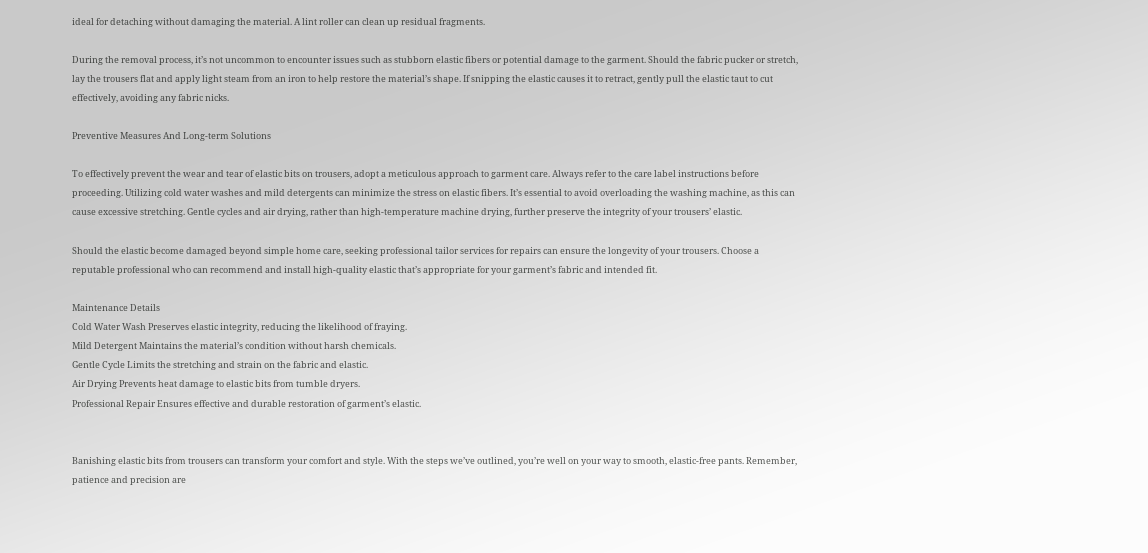ideal for detaching without damaging the material. A lint roller can clean up residual fragments.

During the removal process, it’s not uncommon to encounter issues such as stubborn elastic fibers or potential damage to the garment. Should the fabric pucker or stretch, lay the trousers flat and apply light steam from an iron to help restore the material’s shape. If snipping the elastic causes it to retract, gently pull the elastic taut to cut effectively, avoiding any fabric nicks.

Preventive Measures And Long-term Solutions

To effectively prevent the wear and tear of elastic bits on trousers, adopt a meticulous approach to garment care. Always refer to the care label instructions before proceeding. Utilizing cold water washes and mild detergents can minimize the stress on elastic fibers. It’s essential to avoid overloading the washing machine, as this can cause excessive stretching. Gentle cycles and air drying, rather than high-temperature machine drying, further preserve the integrity of your trousers’ elastic.

Should the elastic become damaged beyond simple home care, seeking professional tailor services for repairs can ensure the longevity of your trousers. Choose a reputable professional who can recommend and install high-quality elastic that’s appropriate for your garment’s fabric and intended fit.

Maintenance Details
Cold Water Wash Preserves elastic integrity, reducing the likelihood of fraying.
Mild Detergent Maintains the material’s condition without harsh chemicals.
Gentle Cycle Limits the stretching and strain on the fabric and elastic.
Air Drying Prevents heat damage to elastic bits from tumble dryers.
Professional Repair Ensures effective and durable restoration of garment’s elastic.


Banishing elastic bits from trousers can transform your comfort and style. With the steps we’ve outlined, you’re well on your way to smooth, elastic-free pants. Remember, patience and precision are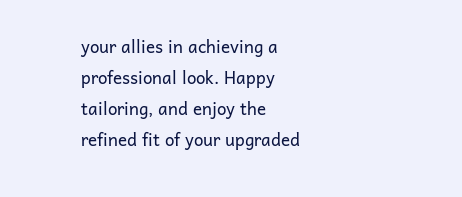your allies in achieving a professional look. Happy tailoring, and enjoy the refined fit of your upgraded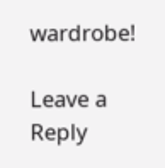wardrobe!

Leave a Reply